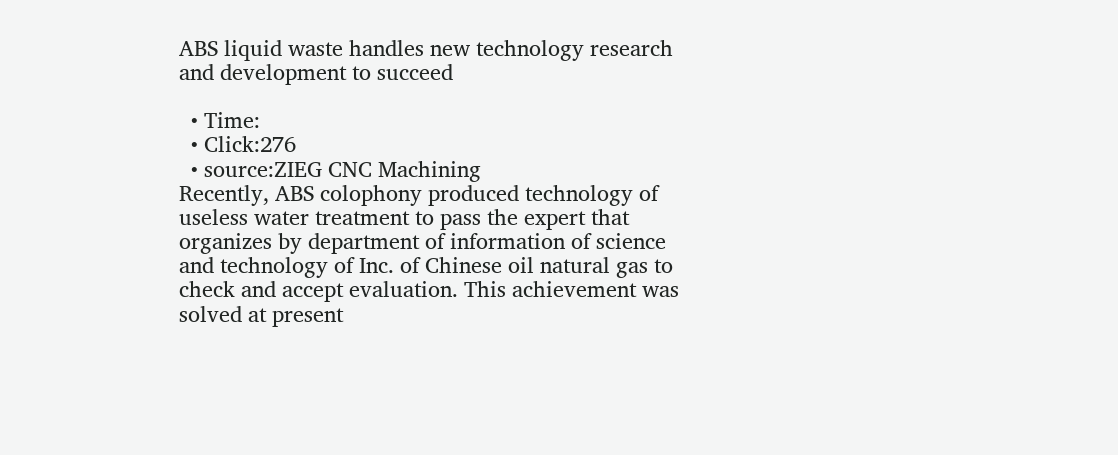ABS liquid waste handles new technology research and development to succeed

  • Time:
  • Click:276
  • source:ZIEG CNC Machining
Recently, ABS colophony produced technology of useless water treatment to pass the expert that organizes by department of information of science and technology of Inc. of Chinese oil natural gas to check and accept evaluation. This achievement was solved at present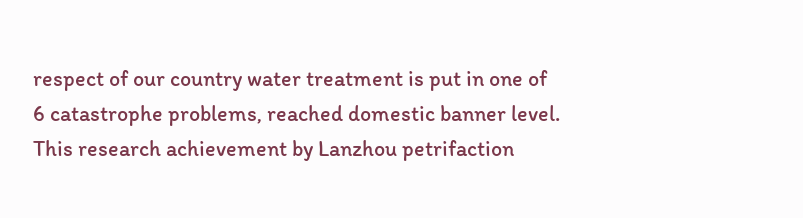respect of our country water treatment is put in one of 6 catastrophe problems, reached domestic banner level. This research achievement by Lanzhou petrifaction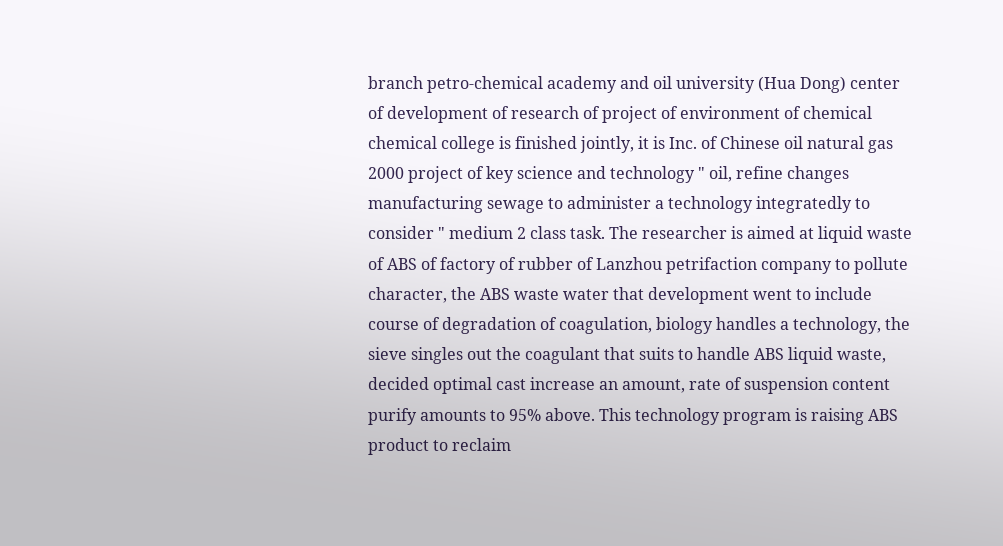branch petro-chemical academy and oil university (Hua Dong) center of development of research of project of environment of chemical chemical college is finished jointly, it is Inc. of Chinese oil natural gas 2000 project of key science and technology " oil, refine changes manufacturing sewage to administer a technology integratedly to consider " medium 2 class task. The researcher is aimed at liquid waste of ABS of factory of rubber of Lanzhou petrifaction company to pollute character, the ABS waste water that development went to include course of degradation of coagulation, biology handles a technology, the sieve singles out the coagulant that suits to handle ABS liquid waste, decided optimal cast increase an amount, rate of suspension content purify amounts to 95% above. This technology program is raising ABS product to reclaim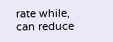rate while, can reduce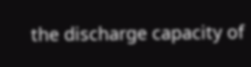the discharge capacity of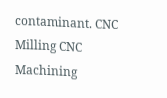contaminant. CNC Milling CNC Machining